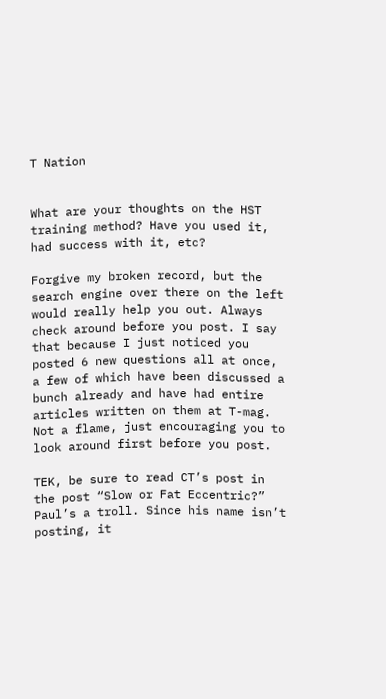T Nation


What are your thoughts on the HST training method? Have you used it, had success with it, etc?

Forgive my broken record, but the search engine over there on the left would really help you out. Always check around before you post. I say that because I just noticed you posted 6 new questions all at once, a few of which have been discussed a bunch already and have had entire articles written on them at T-mag. Not a flame, just encouraging you to look around first before you post.

TEK, be sure to read CT’s post in the post “Slow or Fat Eccentric?” Paul’s a troll. Since his name isn’t posting, it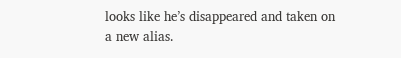looks like he’s disappeared and taken on a new alias.